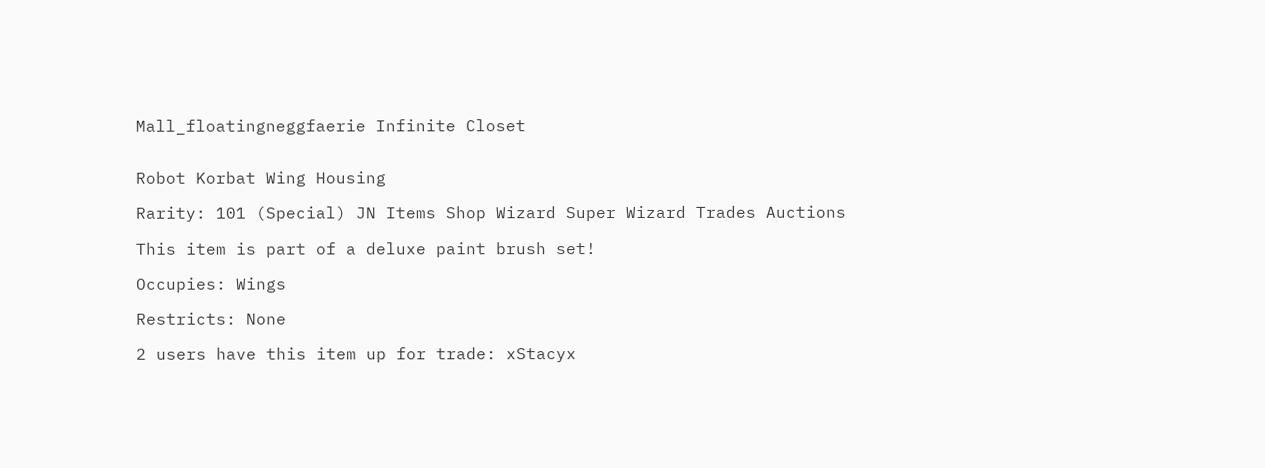Mall_floatingneggfaerie Infinite Closet


Robot Korbat Wing Housing

Rarity: 101 (Special) JN Items Shop Wizard Super Wizard Trades Auctions

This item is part of a deluxe paint brush set!

Occupies: Wings

Restricts: None

2 users have this item up for trade: xStacyx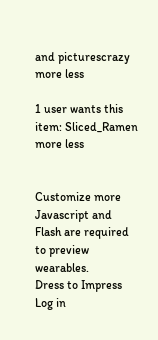and picturescrazy more less

1 user wants this item: Sliced_Ramen more less


Customize more
Javascript and Flash are required to preview wearables.
Dress to Impress
Log in